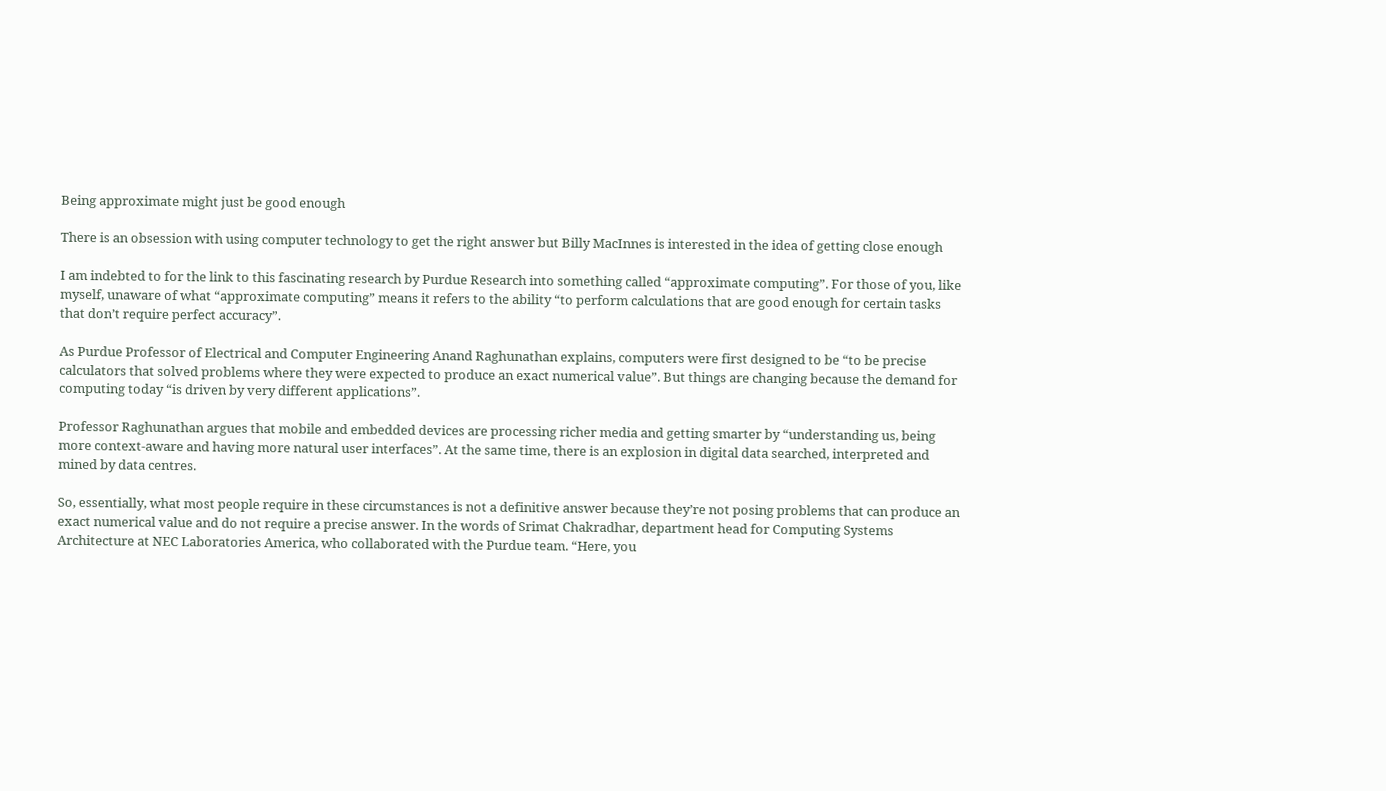Being approximate might just be good enough

There is an obsession with using computer technology to get the right answer but Billy MacInnes is interested in the idea of getting close enough

I am indebted to for the link to this fascinating research by Purdue Research into something called “approximate computing”. For those of you, like myself, unaware of what “approximate computing” means it refers to the ability “to perform calculations that are good enough for certain tasks that don’t require perfect accuracy”.

As Purdue Professor of Electrical and Computer Engineering Anand Raghunathan explains, computers were first designed to be “to be precise calculators that solved problems where they were expected to produce an exact numerical value”. But things are changing because the demand for computing today “is driven by very different applications”.

Professor Raghunathan argues that mobile and embedded devices are processing richer media and getting smarter by “understanding us, being more context-aware and having more natural user interfaces”. At the same time, there is an explosion in digital data searched, interpreted and mined by data centres.

So, essentially, what most people require in these circumstances is not a definitive answer because they’re not posing problems that can produce an exact numerical value and do not require a precise answer. In the words of Srimat Chakradhar, department head for Computing Systems Architecture at NEC Laboratories America, who collaborated with the Purdue team. “Here, you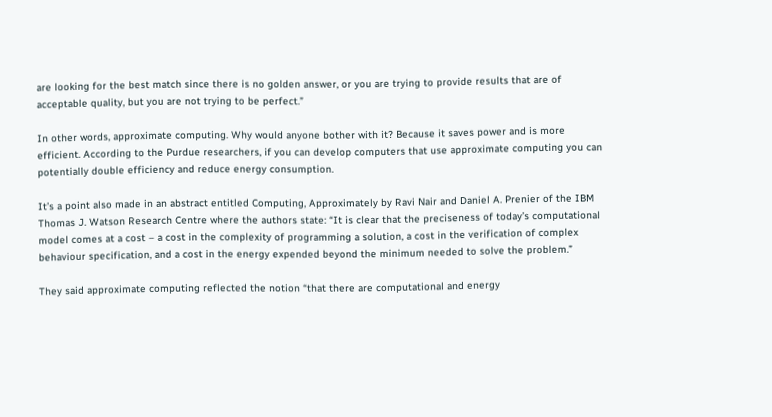are looking for the best match since there is no golden answer, or you are trying to provide results that are of acceptable quality, but you are not trying to be perfect.”

In other words, approximate computing. Why would anyone bother with it? Because it saves power and is more efficient. According to the Purdue researchers, if you can develop computers that use approximate computing you can potentially double efficiency and reduce energy consumption.

It’s a point also made in an abstract entitled Computing, Approximately by Ravi Nair and Daniel A. Prenier of the IBM Thomas J. Watson Research Centre where the authors state: “It is clear that the preciseness of today’s computational model comes at a cost – a cost in the complexity of programming a solution, a cost in the verification of complex behaviour specification, and a cost in the energy expended beyond the minimum needed to solve the problem.”

They said approximate computing reflected the notion “that there are computational and energy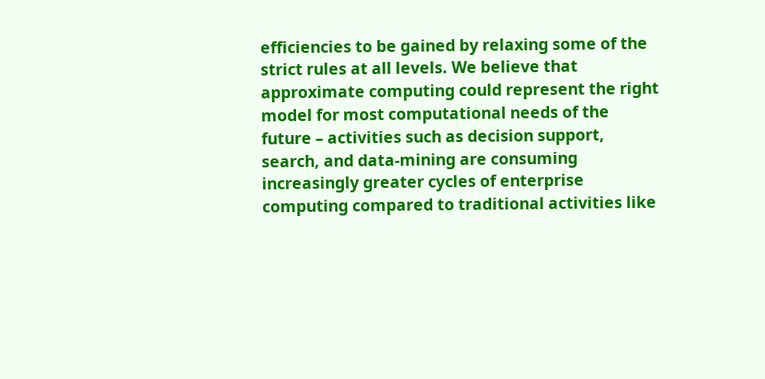efficiencies to be gained by relaxing some of the strict rules at all levels. We believe that approximate computing could represent the right model for most computational needs of the future – activities such as decision support, search, and data-mining are consuming increasingly greater cycles of enterprise computing compared to traditional activities like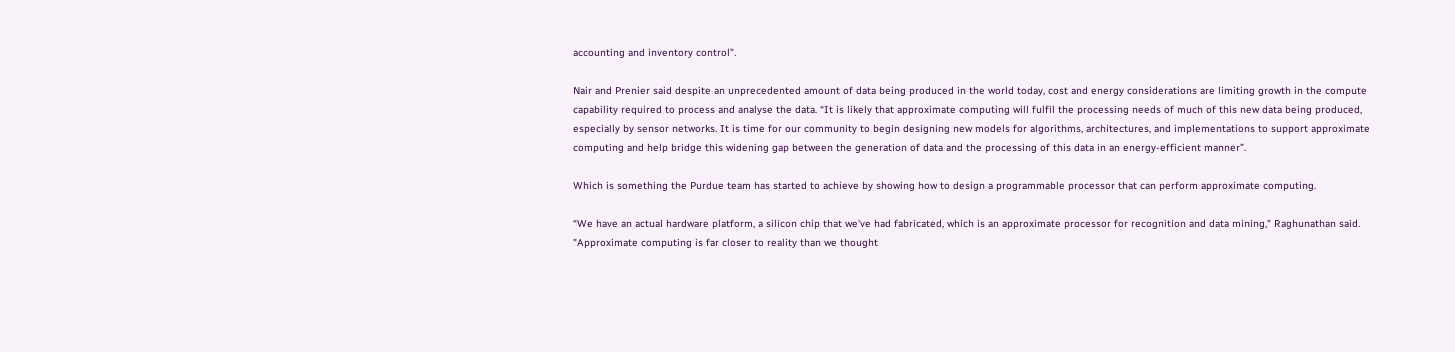accounting and inventory control”.

Nair and Prenier said despite an unprecedented amount of data being produced in the world today, cost and energy considerations are limiting growth in the compute capability required to process and analyse the data. “It is likely that approximate computing will fulfil the processing needs of much of this new data being produced, especially by sensor networks. It is time for our community to begin designing new models for algorithms, architectures, and implementations to support approximate computing and help bridge this widening gap between the generation of data and the processing of this data in an energy-efficient manner”.

Which is something the Purdue team has started to achieve by showing how to design a programmable processor that can perform approximate computing.

“We have an actual hardware platform, a silicon chip that we've had fabricated, which is an approximate processor for recognition and data mining," Raghunathan said. "Approximate computing is far closer to reality than we thought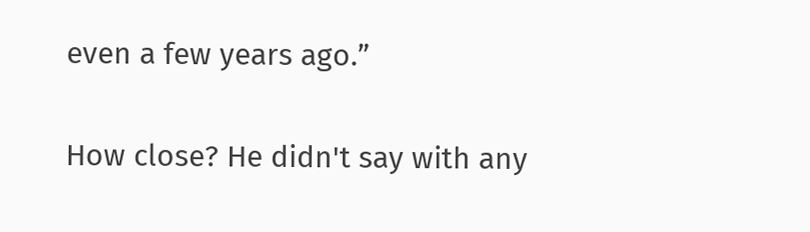even a few years ago.”

How close? He didn't say with any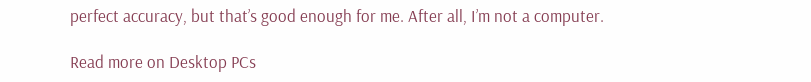perfect accuracy, but that’s good enough for me. After all, I’m not a computer.

Read more on Desktop PCs